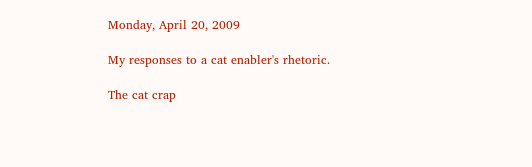Monday, April 20, 2009

My responses to a cat enabler's rhetoric.

The cat crap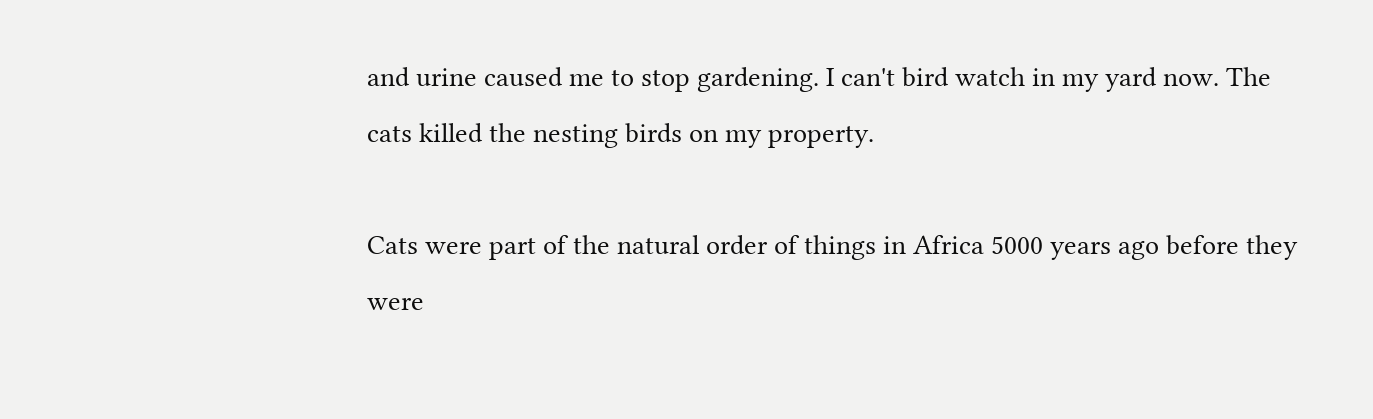and urine caused me to stop gardening. I can't bird watch in my yard now. The cats killed the nesting birds on my property.

Cats were part of the natural order of things in Africa 5000 years ago before they were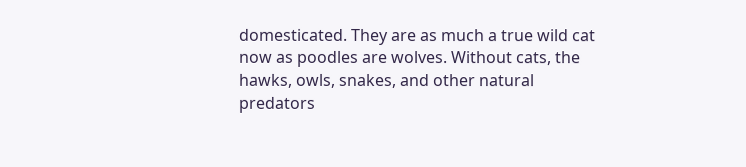domesticated. They are as much a true wild cat now as poodles are wolves. Without cats, the hawks, owls, snakes, and other natural predators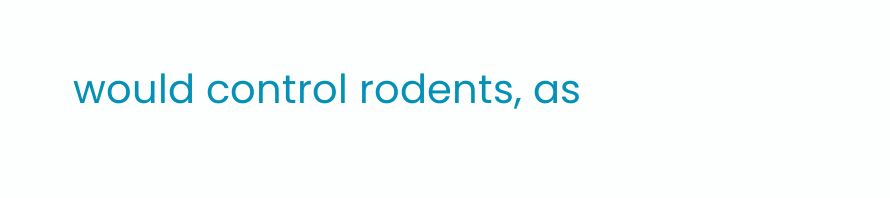would control rodents, as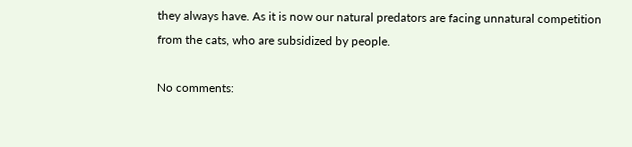they always have. As it is now our natural predators are facing unnatural competition from the cats, who are subsidized by people.

No comments: